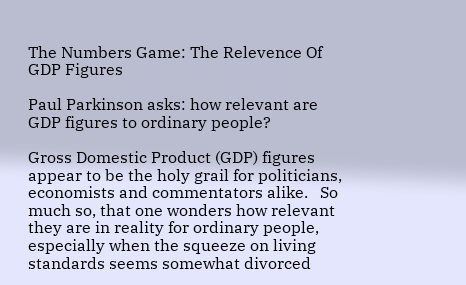The Numbers Game: The Relevence Of GDP Figures

Paul Parkinson asks: how relevant are GDP figures to ordinary people?

Gross Domestic Product (GDP) figures appear to be the holy grail for politicians, economists and commentators alike.   So much so, that one wonders how relevant they are in reality for ordinary people, especially when the squeeze on living standards seems somewhat divorced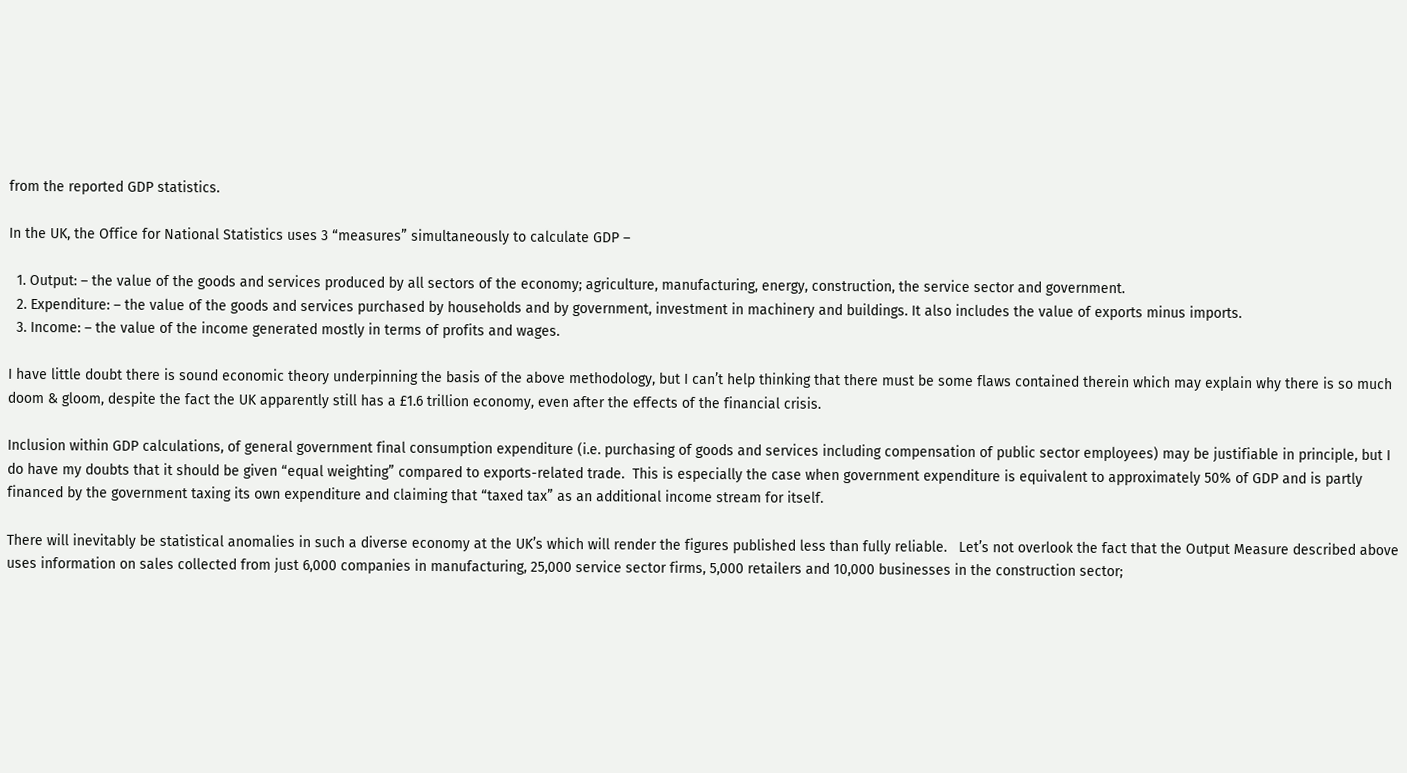from the reported GDP statistics.

In the UK, the Office for National Statistics uses 3 “measures” simultaneously to calculate GDP –

  1. Output: – the value of the goods and services produced by all sectors of the economy; agriculture, manufacturing, energy, construction, the service sector and government.
  2. Expenditure: – the value of the goods and services purchased by households and by government, investment in machinery and buildings. It also includes the value of exports minus imports.
  3. Income: – the value of the income generated mostly in terms of profits and wages.

I have little doubt there is sound economic theory underpinning the basis of the above methodology, but I can’t help thinking that there must be some flaws contained therein which may explain why there is so much doom & gloom, despite the fact the UK apparently still has a £1.6 trillion economy, even after the effects of the financial crisis.

Inclusion within GDP calculations, of general government final consumption expenditure (i.e. purchasing of goods and services including compensation of public sector employees) may be justifiable in principle, but I do have my doubts that it should be given “equal weighting” compared to exports-related trade.  This is especially the case when government expenditure is equivalent to approximately 50% of GDP and is partly financed by the government taxing its own expenditure and claiming that “taxed tax” as an additional income stream for itself.

There will inevitably be statistical anomalies in such a diverse economy at the UK’s which will render the figures published less than fully reliable.   Let’s not overlook the fact that the Output Measure described above uses information on sales collected from just 6,000 companies in manufacturing, 25,000 service sector firms, 5,000 retailers and 10,000 businesses in the construction sector;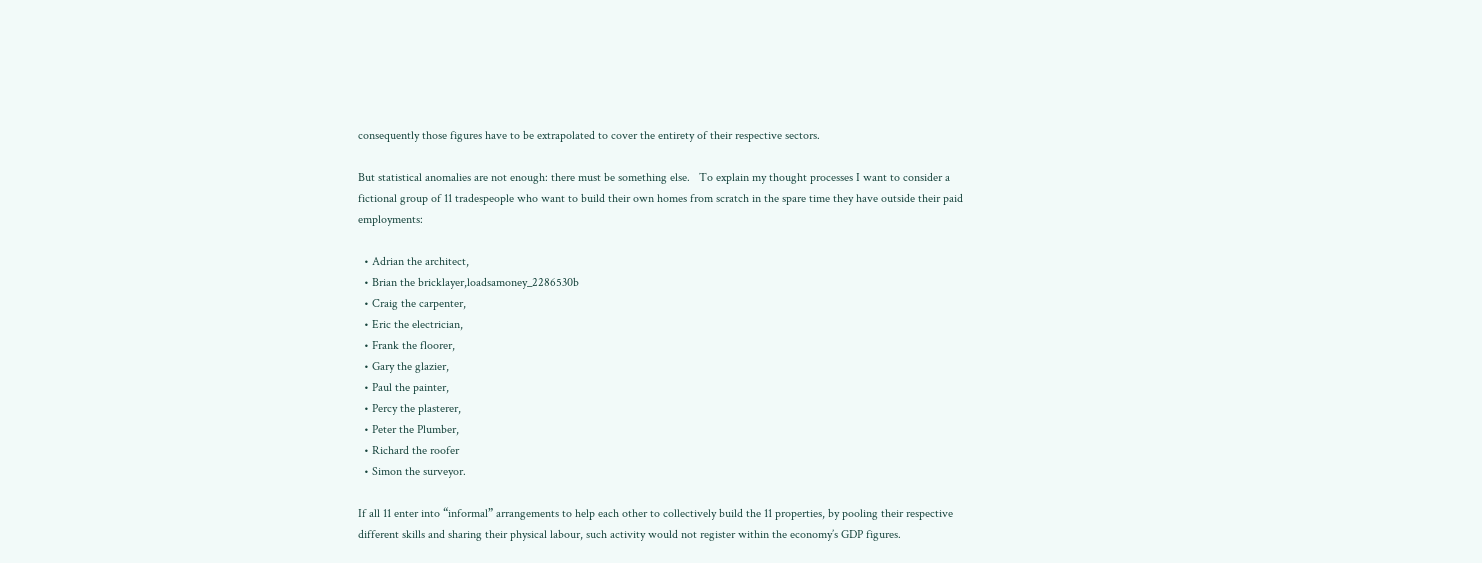consequently those figures have to be extrapolated to cover the entirety of their respective sectors.

But statistical anomalies are not enough: there must be something else.   To explain my thought processes I want to consider a fictional group of 11 tradespeople who want to build their own homes from scratch in the spare time they have outside their paid employments:

  • Adrian the architect,
  • Brian the bricklayer,loadsamoney_2286530b
  • Craig the carpenter,
  • Eric the electrician,
  • Frank the floorer,
  • Gary the glazier,
  • Paul the painter,
  • Percy the plasterer,
  • Peter the Plumber,
  • Richard the roofer
  • Simon the surveyor.

If all 11 enter into “informal” arrangements to help each other to collectively build the 11 properties, by pooling their respective different skills and sharing their physical labour, such activity would not register within the economy’s GDP figures.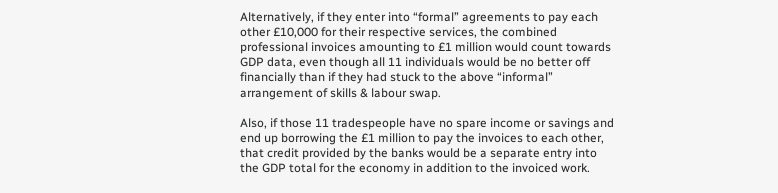Alternatively, if they enter into “formal” agreements to pay each other £10,000 for their respective services, the combined professional invoices amounting to £1 million would count towards GDP data, even though all 11 individuals would be no better off financially than if they had stuck to the above “informal” arrangement of skills & labour swap.

Also, if those 11 tradespeople have no spare income or savings and end up borrowing the £1 million to pay the invoices to each other, that credit provided by the banks would be a separate entry into the GDP total for the economy in addition to the invoiced work.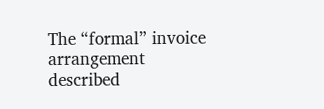The “formal” invoice arrangement described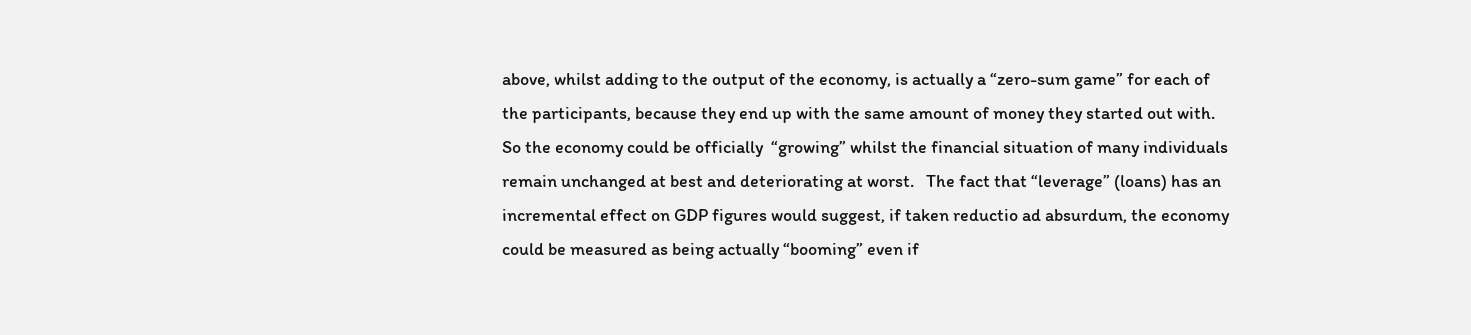above, whilst adding to the output of the economy, is actually a “zero-sum game” for each of the participants, because they end up with the same amount of money they started out with. So the economy could be officially  “growing” whilst the financial situation of many individuals remain unchanged at best and deteriorating at worst.   The fact that “leverage” (loans) has an incremental effect on GDP figures would suggest, if taken reductio ad absurdum, the economy could be measured as being actually “booming” even if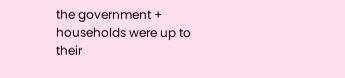the government + households were up to their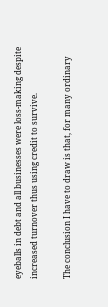eyeballs in debt and all businesses were loss-making despite increased turnover thus using credit to survive.

The conclusion I have to draw is that, for many ordinary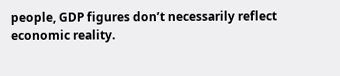people, GDP figures don’t necessarily reflect economic reality.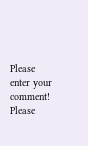Please enter your comment!
Please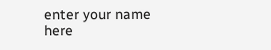enter your name here